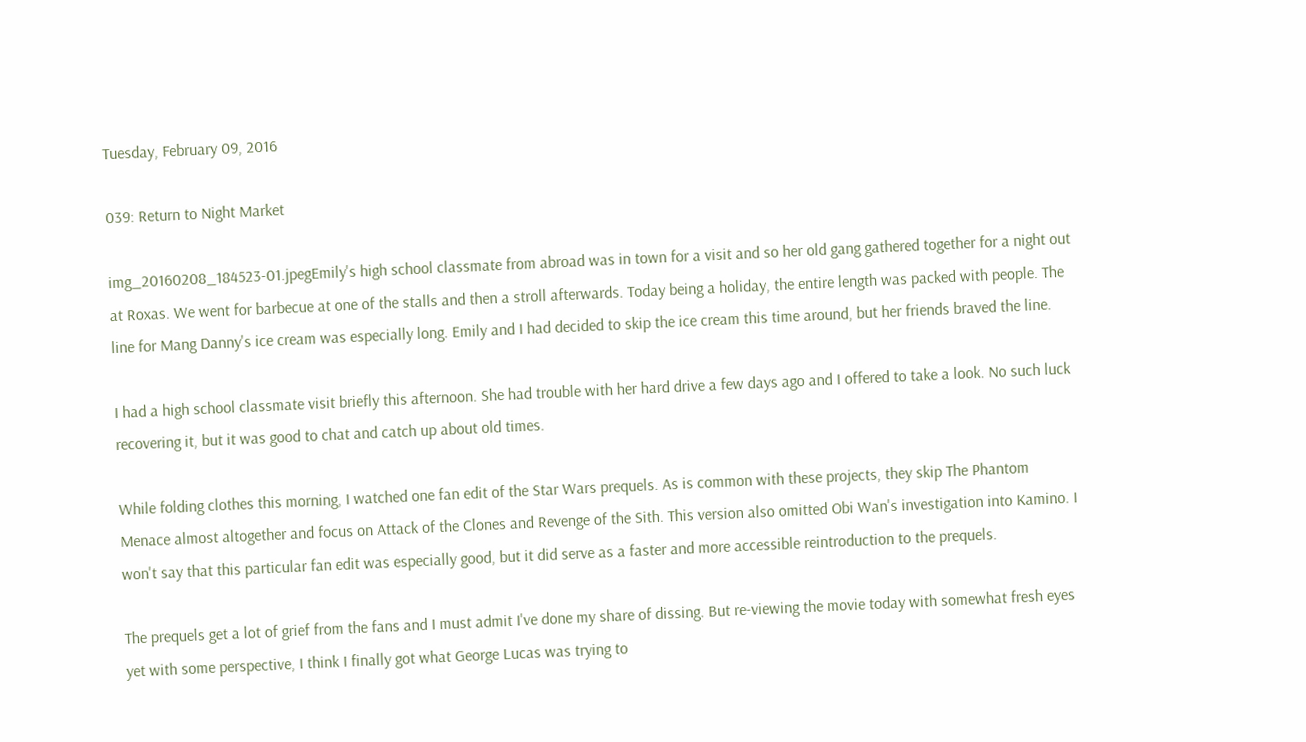Tuesday, February 09, 2016

039: Return to Night Market

img_20160208_184523-01.jpegEmily's high school classmate from abroad was in town for a visit and so her old gang gathered together for a night out at Roxas. We went for barbecue at one of the stalls and then a stroll afterwards. Today being a holiday, the entire length was packed with people. The line for Mang Danny's ice cream was especially long. Emily and I had decided to skip the ice cream this time around, but her friends braved the line.

I had a high school classmate visit briefly this afternoon. She had trouble with her hard drive a few days ago and I offered to take a look. No such luck recovering it, but it was good to chat and catch up about old times.

While folding clothes this morning, I watched one fan edit of the Star Wars prequels. As is common with these projects, they skip The Phantom Menace almost altogether and focus on Attack of the Clones and Revenge of the Sith. This version also omitted Obi Wan's investigation into Kamino. I won't say that this particular fan edit was especially good, but it did serve as a faster and more accessible reintroduction to the prequels.

The prequels get a lot of grief from the fans and I must admit I've done my share of dissing. But re-viewing the movie today with somewhat fresh eyes yet with some perspective, I think I finally got what George Lucas was trying to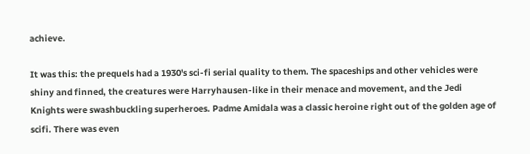achieve.

It was this: the prequels had a 1930's sci-fi serial quality to them. The spaceships and other vehicles were shiny and finned, the creatures were Harryhausen-like in their menace and movement, and the Jedi Knights were swashbuckling superheroes. Padme Amidala was a classic heroine right out of the golden age of scifi. There was even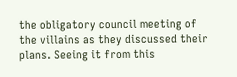the obligatory council meeting of the villains as they discussed their plans. Seeing it from this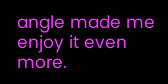angle made me enjoy it even more.